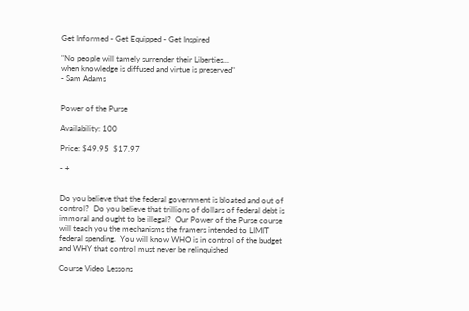Get Informed - Get Equipped - Get Inspired

"No people will tamely surrender their Liberties...
when knowledge is diffused and virtue is preserved"
- Sam Adams


Power of the Purse

Availability: 100

Price: $49.95  $17.97

- +


Do you believe that the federal government is bloated and out of control?  Do you believe that trillions of dollars of federal debt is immoral and ought to be illegal?  Our Power of the Purse course will teach you the mechanisms the framers intended to LIMIT federal spending.  You will know WHO is in control of the budget and WHY that control must never be relinquished

Course Video Lessons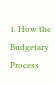1. How the Budgetary Process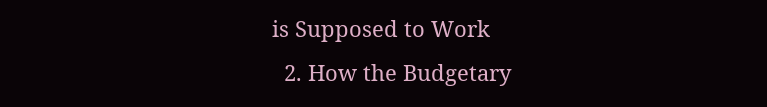is Supposed to Work
  2. How the Budgetary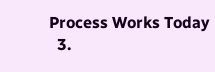Process Works Today
  3.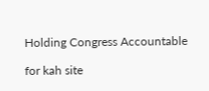Holding Congress Accountable

for kah site